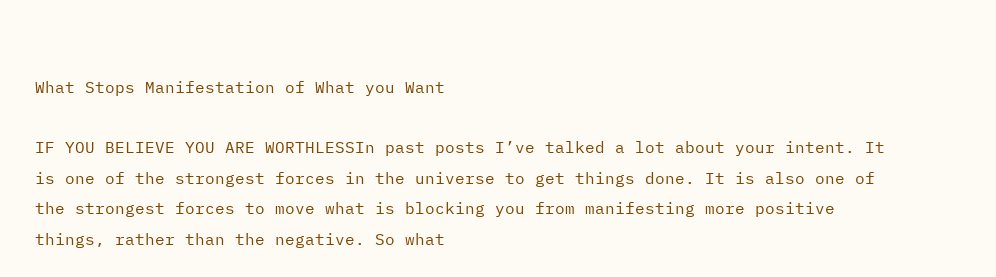What Stops Manifestation of What you Want

IF YOU BELIEVE YOU ARE WORTHLESSIn past posts I’ve talked a lot about your intent. It is one of the strongest forces in the universe to get things done. It is also one of the strongest forces to move what is blocking you from manifesting more positive things, rather than the negative. So what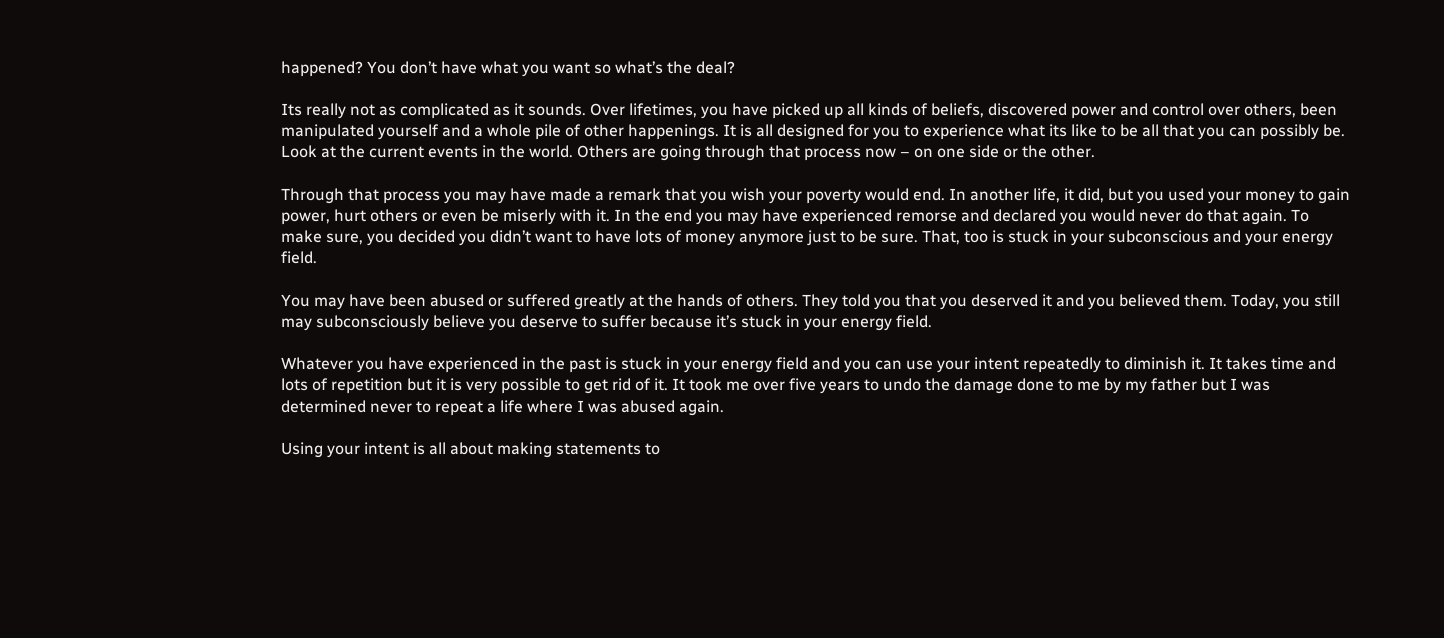happened? You don’t have what you want so what’s the deal?

Its really not as complicated as it sounds. Over lifetimes, you have picked up all kinds of beliefs, discovered power and control over others, been manipulated yourself and a whole pile of other happenings. It is all designed for you to experience what its like to be all that you can possibly be. Look at the current events in the world. Others are going through that process now – on one side or the other.

Through that process you may have made a remark that you wish your poverty would end. In another life, it did, but you used your money to gain power, hurt others or even be miserly with it. In the end you may have experienced remorse and declared you would never do that again. To make sure, you decided you didn’t want to have lots of money anymore just to be sure. That, too is stuck in your subconscious and your energy field.

You may have been abused or suffered greatly at the hands of others. They told you that you deserved it and you believed them. Today, you still may subconsciously believe you deserve to suffer because it’s stuck in your energy field.

Whatever you have experienced in the past is stuck in your energy field and you can use your intent repeatedly to diminish it. It takes time and lots of repetition but it is very possible to get rid of it. It took me over five years to undo the damage done to me by my father but I was determined never to repeat a life where I was abused again.

Using your intent is all about making statements to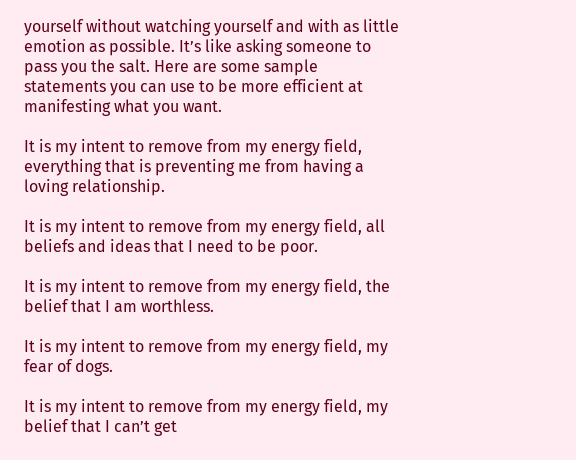yourself without watching yourself and with as little emotion as possible. It’s like asking someone to pass you the salt. Here are some sample statements you can use to be more efficient at manifesting what you want.

It is my intent to remove from my energy field, everything that is preventing me from having a loving relationship.

It is my intent to remove from my energy field, all beliefs and ideas that I need to be poor.

It is my intent to remove from my energy field, the belief that I am worthless.

It is my intent to remove from my energy field, my fear of dogs.

It is my intent to remove from my energy field, my belief that I can’t get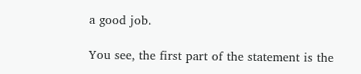a good job.

You see, the first part of the statement is the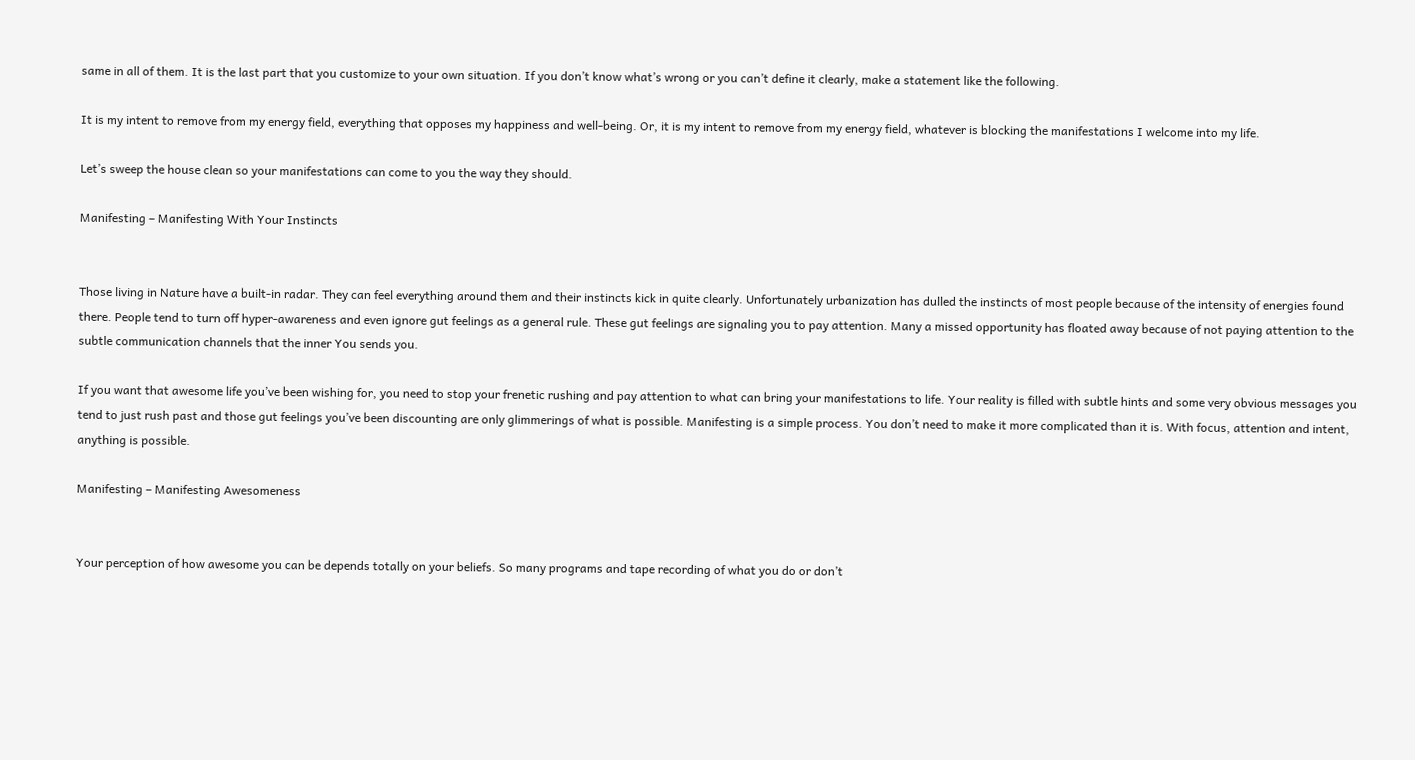same in all of them. It is the last part that you customize to your own situation. If you don’t know what’s wrong or you can’t define it clearly, make a statement like the following.

It is my intent to remove from my energy field, everything that opposes my happiness and well-being. Or, it is my intent to remove from my energy field, whatever is blocking the manifestations I welcome into my life.

Let’s sweep the house clean so your manifestations can come to you the way they should.

Manifesting – Manifesting With Your Instincts


Those living in Nature have a built-in radar. They can feel everything around them and their instincts kick in quite clearly. Unfortunately urbanization has dulled the instincts of most people because of the intensity of energies found there. People tend to turn off hyper-awareness and even ignore gut feelings as a general rule. These gut feelings are signaling you to pay attention. Many a missed opportunity has floated away because of not paying attention to the subtle communication channels that the inner You sends you.

If you want that awesome life you’ve been wishing for, you need to stop your frenetic rushing and pay attention to what can bring your manifestations to life. Your reality is filled with subtle hints and some very obvious messages you tend to just rush past and those gut feelings you’ve been discounting are only glimmerings of what is possible. Manifesting is a simple process. You don’t need to make it more complicated than it is. With focus, attention and intent, anything is possible.

Manifesting – Manifesting Awesomeness


Your perception of how awesome you can be depends totally on your beliefs. So many programs and tape recording of what you do or don’t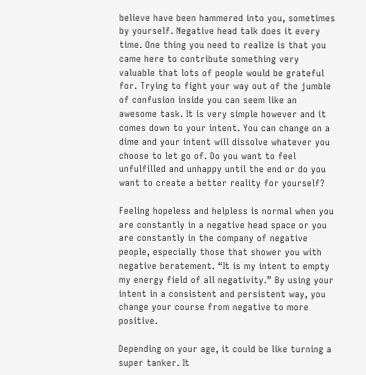believe have been hammered into you, sometimes by yourself. Negative head talk does it every time. One thing you need to realize is that you came here to contribute something very valuable that lots of people would be grateful for. Trying to fight your way out of the jumble of confusion inside you can seem like an awesome task. It is very simple however and it comes down to your intent. You can change on a dime and your intent will dissolve whatever you choose to let go of. Do you want to feel unfulfilled and unhappy until the end or do you want to create a better reality for yourself?

Feeling hopeless and helpless is normal when you are constantly in a negative head space or you are constantly in the company of negative people, especially those that shower you with negative beratement. “It is my intent to empty my energy field of all negativity.” By using your intent in a consistent and persistent way, you change your course from negative to more positive.

Depending on your age, it could be like turning a super tanker. It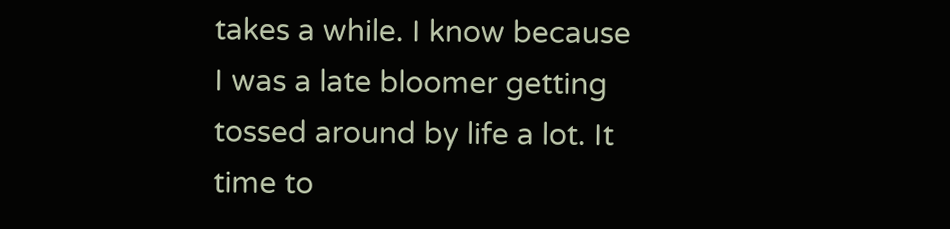takes a while. I know because I was a late bloomer getting tossed around by life a lot. It time to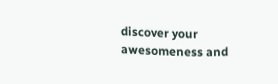discover your awesomeness and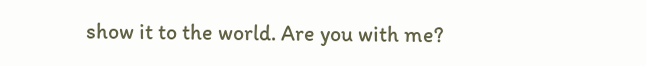show it to the world. Are you with me?